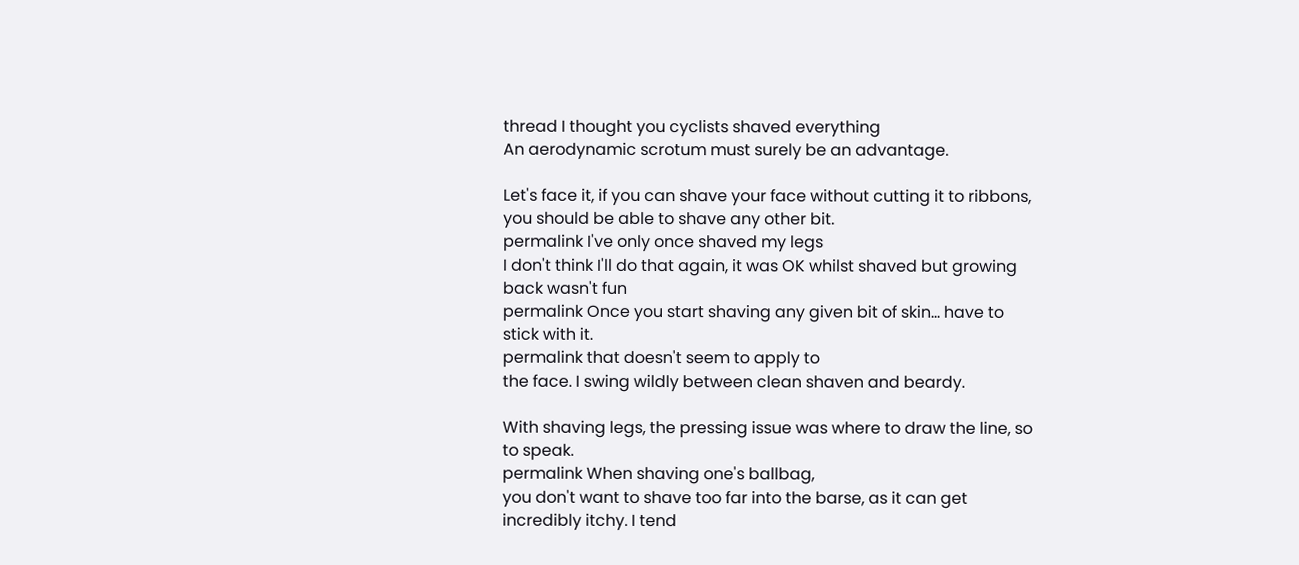thread I thought you cyclists shaved everything
An aerodynamic scrotum must surely be an advantage.

Let's face it, if you can shave your face without cutting it to ribbons, you should be able to shave any other bit.
permalink I've only once shaved my legs
I don't think I'll do that again, it was OK whilst shaved but growing back wasn't fun
permalink Once you start shaving any given bit of skin... have to stick with it.
permalink that doesn't seem to apply to
the face. I swing wildly between clean shaven and beardy.

With shaving legs, the pressing issue was where to draw the line, so to speak.
permalink When shaving one's ballbag,
you don't want to shave too far into the barse, as it can get incredibly itchy. I tend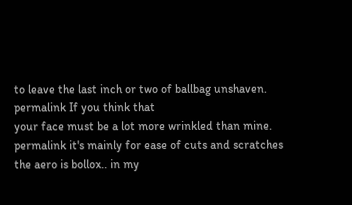to leave the last inch or two of ballbag unshaven.
permalink If you think that
your face must be a lot more wrinkled than mine.
permalink it's mainly for ease of cuts and scratches
the aero is bollox.. in my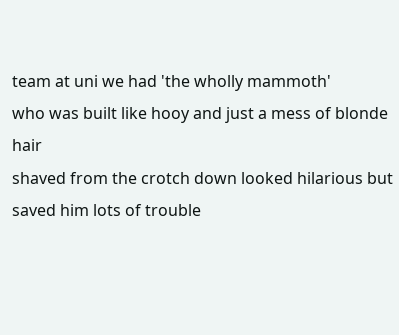team at uni we had 'the wholly mammoth'
who was built like hooy and just a mess of blonde hair
shaved from the crotch down looked hilarious but saved him lots of trouble